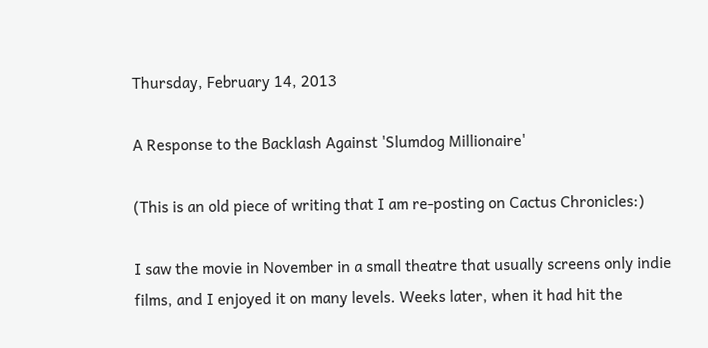Thursday, February 14, 2013

A Response to the Backlash Against 'Slumdog Millionaire'

(This is an old piece of writing that I am re-posting on Cactus Chronicles:)

I saw the movie in November in a small theatre that usually screens only indie films, and I enjoyed it on many levels. Weeks later, when it had hit the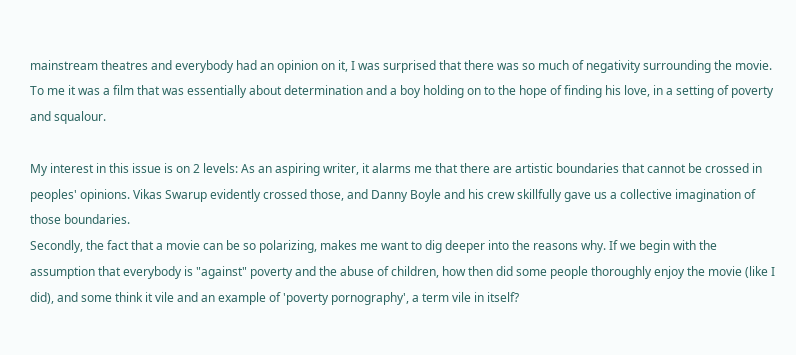mainstream theatres and everybody had an opinion on it, I was surprised that there was so much of negativity surrounding the movie. To me it was a film that was essentially about determination and a boy holding on to the hope of finding his love, in a setting of poverty and squalour.

My interest in this issue is on 2 levels: As an aspiring writer, it alarms me that there are artistic boundaries that cannot be crossed in peoples' opinions. Vikas Swarup evidently crossed those, and Danny Boyle and his crew skillfully gave us a collective imagination of those boundaries.
Secondly, the fact that a movie can be so polarizing, makes me want to dig deeper into the reasons why. If we begin with the assumption that everybody is "against" poverty and the abuse of children, how then did some people thoroughly enjoy the movie (like I did), and some think it vile and an example of 'poverty pornography', a term vile in itself?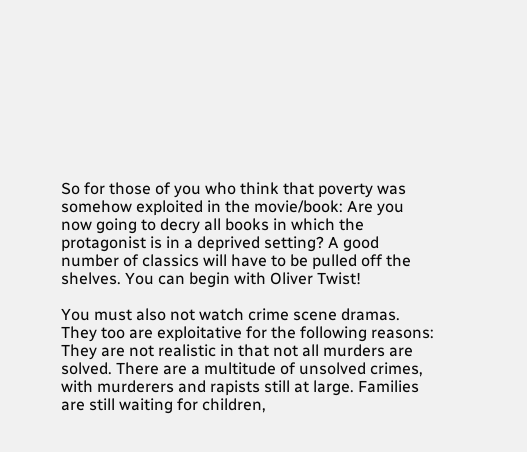So for those of you who think that poverty was somehow exploited in the movie/book: Are you now going to decry all books in which the protagonist is in a deprived setting? A good number of classics will have to be pulled off the shelves. You can begin with Oliver Twist!

You must also not watch crime scene dramas. They too are exploitative for the following reasons: They are not realistic in that not all murders are solved. There are a multitude of unsolved crimes, with murderers and rapists still at large. Families are still waiting for children,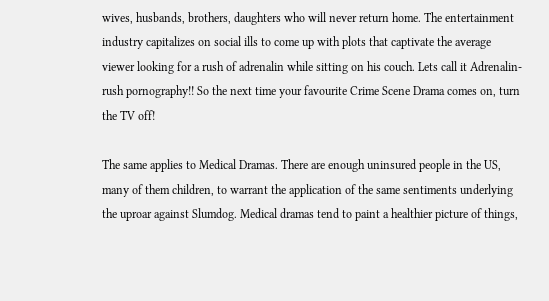wives, husbands, brothers, daughters who will never return home. The entertainment industry capitalizes on social ills to come up with plots that captivate the average viewer looking for a rush of adrenalin while sitting on his couch. Lets call it Adrenalin-rush pornography!! So the next time your favourite Crime Scene Drama comes on, turn the TV off!

The same applies to Medical Dramas. There are enough uninsured people in the US, many of them children, to warrant the application of the same sentiments underlying the uproar against Slumdog. Medical dramas tend to paint a healthier picture of things,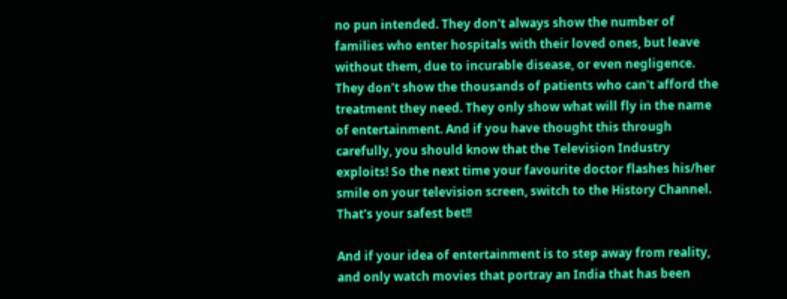no pun intended. They don't always show the number of families who enter hospitals with their loved ones, but leave without them, due to incurable disease, or even negligence. They don't show the thousands of patients who can't afford the treatment they need. They only show what will fly in the name of entertainment. And if you have thought this through carefully, you should know that the Television Industry exploits! So the next time your favourite doctor flashes his/her smile on your television screen, switch to the History Channel. That's your safest bet!!

And if your idea of entertainment is to step away from reality, and only watch movies that portray an India that has been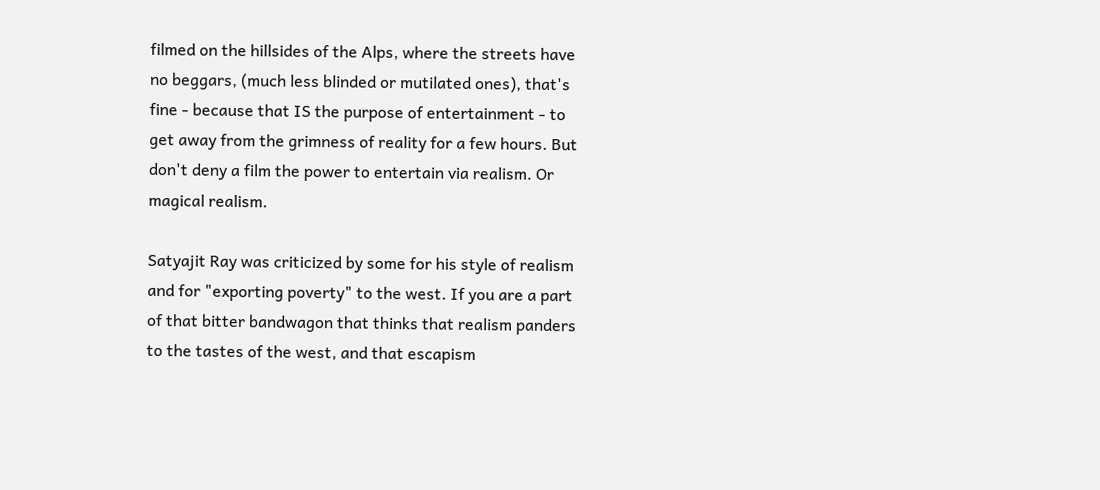filmed on the hillsides of the Alps, where the streets have no beggars, (much less blinded or mutilated ones), that's fine - because that IS the purpose of entertainment - to get away from the grimness of reality for a few hours. But don't deny a film the power to entertain via realism. Or magical realism.

Satyajit Ray was criticized by some for his style of realism and for "exporting poverty" to the west. If you are a part of that bitter bandwagon that thinks that realism panders to the tastes of the west, and that escapism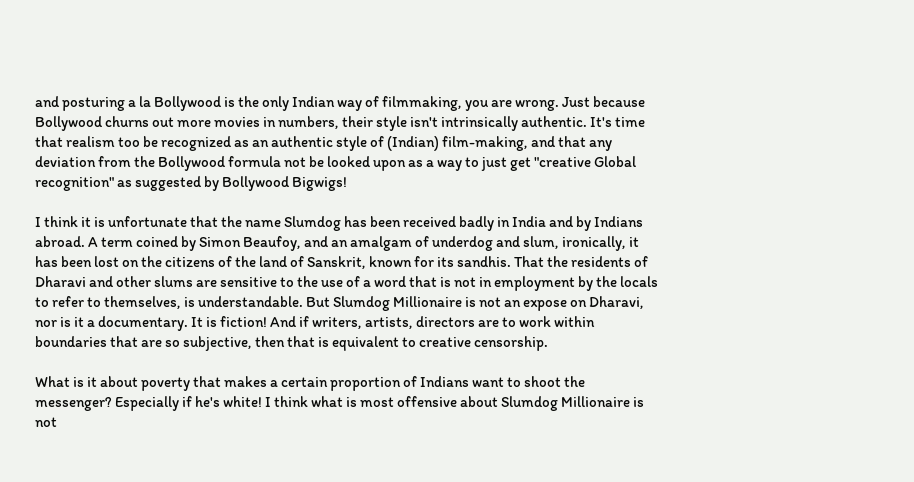and posturing a la Bollywood is the only Indian way of filmmaking, you are wrong. Just because Bollywood churns out more movies in numbers, their style isn't intrinsically authentic. It's time that realism too be recognized as an authentic style of (Indian) film-making, and that any deviation from the Bollywood formula not be looked upon as a way to just get "creative Global recognition" as suggested by Bollywood Bigwigs!

I think it is unfortunate that the name Slumdog has been received badly in India and by Indians abroad. A term coined by Simon Beaufoy, and an amalgam of underdog and slum, ironically, it has been lost on the citizens of the land of Sanskrit, known for its sandhis. That the residents of Dharavi and other slums are sensitive to the use of a word that is not in employment by the locals to refer to themselves, is understandable. But Slumdog Millionaire is not an expose on Dharavi, nor is it a documentary. It is fiction! And if writers, artists, directors are to work within boundaries that are so subjective, then that is equivalent to creative censorship.

What is it about poverty that makes a certain proportion of Indians want to shoot the messenger? Especially if he's white! I think what is most offensive about Slumdog Millionaire is not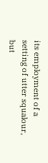its employment of a setting of utter squalour, but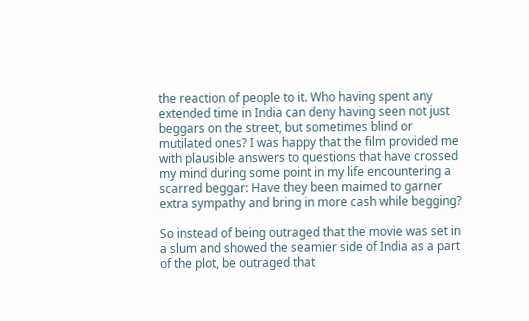the reaction of people to it. Who having spent any extended time in India can deny having seen not just beggars on the street, but sometimes blind or mutilated ones? I was happy that the film provided me with plausible answers to questions that have crossed my mind during some point in my life encountering a scarred beggar: Have they been maimed to garner extra sympathy and bring in more cash while begging?

So instead of being outraged that the movie was set in a slum and showed the seamier side of India as a part of the plot, be outraged that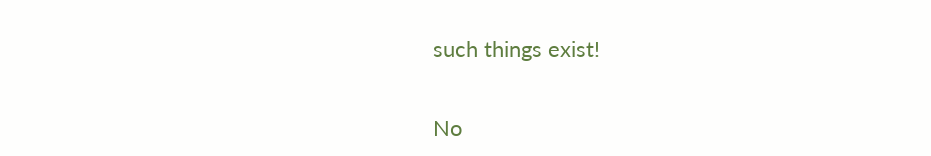such things exist!


No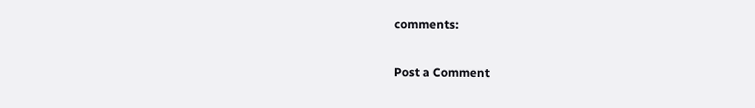comments:

Post a Comment